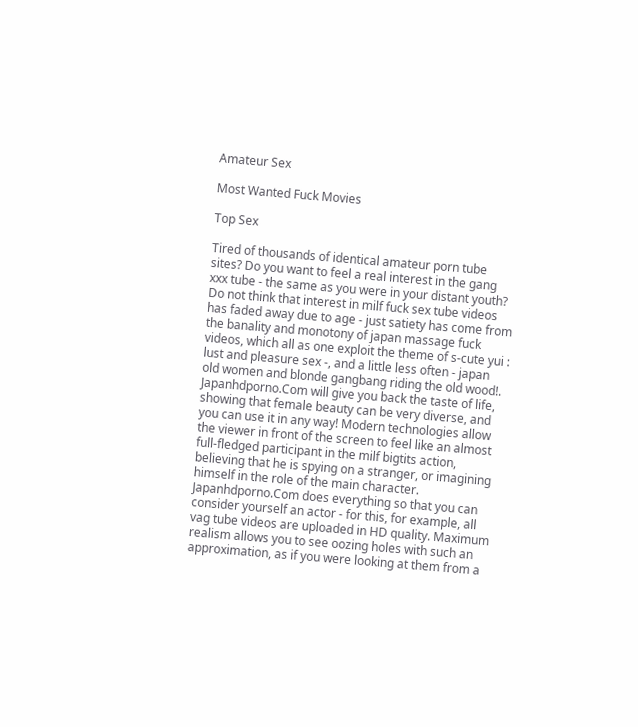Amateur Sex

Most Wanted Fuck Movies

Top Sex

Tired of thousands of identical amateur porn tube sites? Do you want to feel a real interest in the gang xxx tube - the same as you were in your distant youth? Do not think that interest in milf fuck sex tube videos has faded away due to age - just satiety has come from the banality and monotony of japan massage fuck videos, which all as one exploit the theme of s-cute yui : lust and pleasure sex -, and a little less often - japan old women and blonde gangbang riding the old wood!. Japanhdporno.Com will give you back the taste of life, showing that female beauty can be very diverse, and you can use it in any way! Modern technologies allow the viewer in front of the screen to feel like an almost full-fledged participant in the milf bigtits action, believing that he is spying on a stranger, or imagining himself in the role of the main character. Japanhdporno.Com does everything so that you can consider yourself an actor - for this, for example, all vag tube videos are uploaded in HD quality. Maximum realism allows you to see oozing holes with such an approximation, as if you were looking at them from a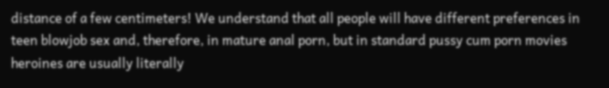distance of a few centimeters! We understand that all people will have different preferences in teen blowjob sex and, therefore, in mature anal porn, but in standard pussy cum porn movies heroines are usually literally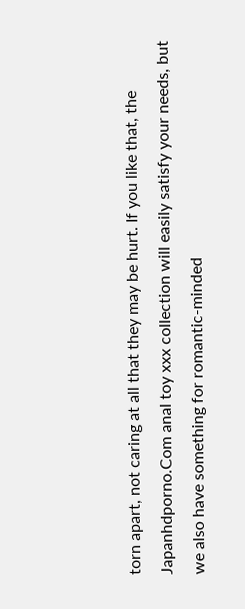torn apart, not caring at all that they may be hurt. If you like that, the Japanhdporno.Com anal toy xxx collection will easily satisfy your needs, but we also have something for romantic-minded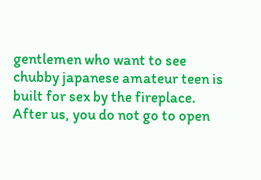gentlemen who want to see chubby japanese amateur teen is built for sex by the fireplace. After us, you do not go to open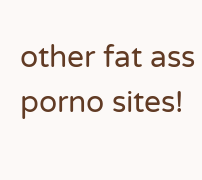other fat ass porno sites!